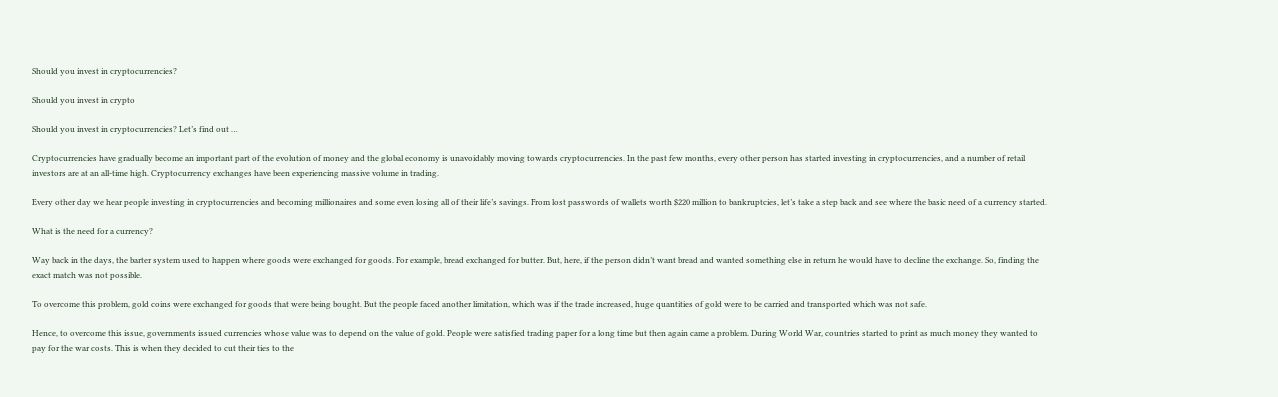Should you invest in cryptocurrencies?

Should you invest in crypto

Should you invest in cryptocurrencies? Let’s find out …

Cryptocurrencies have gradually become an important part of the evolution of money and the global economy is unavoidably moving towards cryptocurrencies. In the past few months, every other person has started investing in cryptocurrencies, and a number of retail investors are at an all-time high. Cryptocurrency exchanges have been experiencing massive volume in trading.

Every other day we hear people investing in cryptocurrencies and becoming millionaires and some even losing all of their life’s savings. From lost passwords of wallets worth $220 million to bankruptcies, let’s take a step back and see where the basic need of a currency started.

What is the need for a currency?

Way back in the days, the barter system used to happen where goods were exchanged for goods. For example, bread exchanged for butter. But, here, if the person didn’t want bread and wanted something else in return he would have to decline the exchange. So, finding the exact match was not possible.

To overcome this problem, gold coins were exchanged for goods that were being bought. But the people faced another limitation, which was if the trade increased, huge quantities of gold were to be carried and transported which was not safe.

Hence, to overcome this issue, governments issued currencies whose value was to depend on the value of gold. People were satisfied trading paper for a long time but then again came a problem. During World War, countries started to print as much money they wanted to pay for the war costs. This is when they decided to cut their ties to the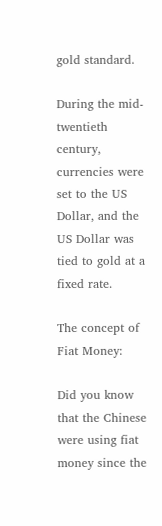gold standard.

During the mid-twentieth century, currencies were set to the US Dollar, and the US Dollar was tied to gold at a fixed rate.

The concept of Fiat Money:

Did you know that the Chinese were using fiat money since the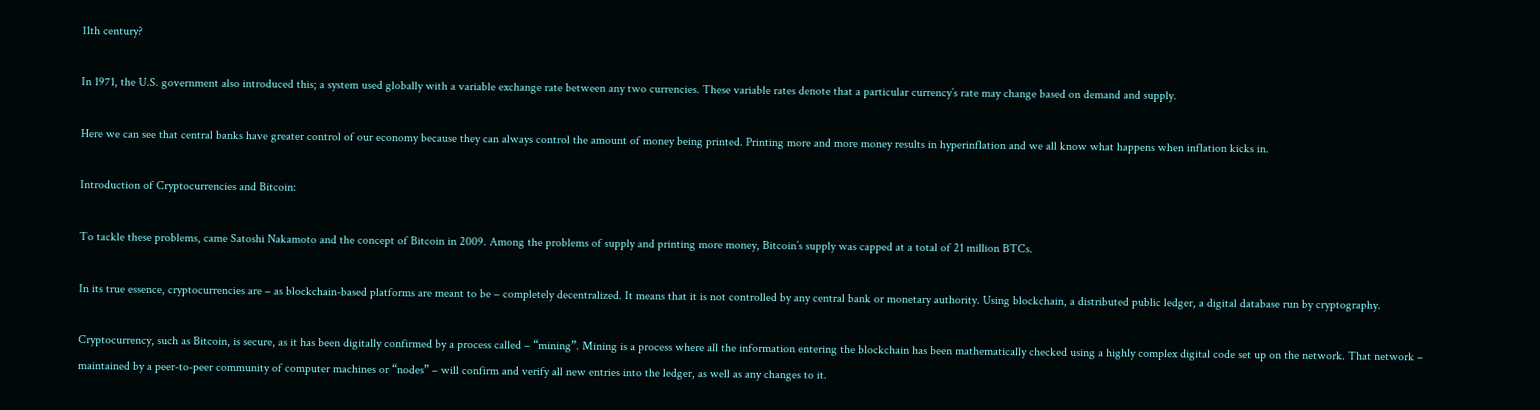11th century?

In 1971, the U.S. government also introduced this; a system used globally with a variable exchange rate between any two currencies. These variable rates denote that a particular currency’s rate may change based on demand and supply.

Here we can see that central banks have greater control of our economy because they can always control the amount of money being printed. Printing more and more money results in hyperinflation and we all know what happens when inflation kicks in.

Introduction of Cryptocurrencies and Bitcoin:

To tackle these problems, came Satoshi Nakamoto and the concept of Bitcoin in 2009. Among the problems of supply and printing more money, Bitcoin’s supply was capped at a total of 21 million BTCs.

In its true essence, cryptocurrencies are – as blockchain-based platforms are meant to be – completely decentralized. It means that it is not controlled by any central bank or monetary authority. Using blockchain, a distributed public ledger, a digital database run by cryptography.

Cryptocurrency, such as Bitcoin, is secure, as it has been digitally confirmed by a process called – “mining”. Mining is a process where all the information entering the blockchain has been mathematically checked using a highly complex digital code set up on the network. That network – maintained by a peer-to-peer community of computer machines or “nodes” – will confirm and verify all new entries into the ledger, as well as any changes to it.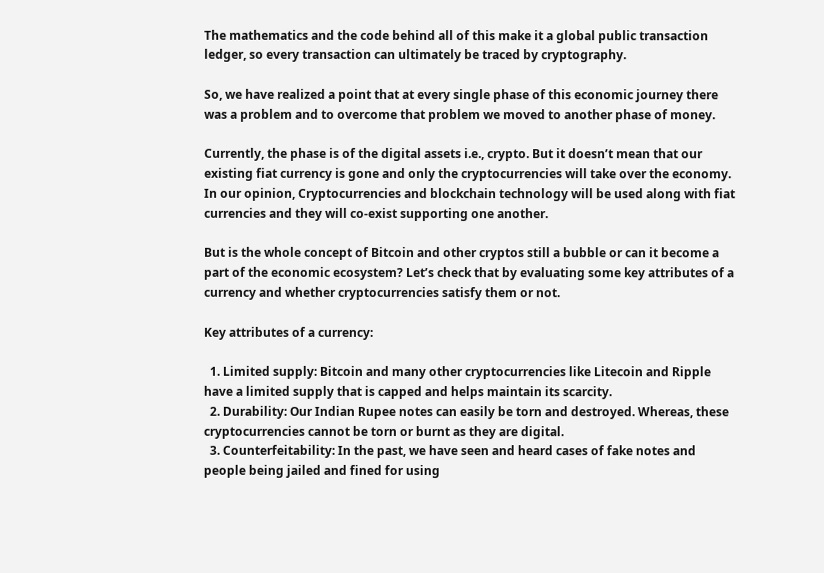The mathematics and the code behind all of this make it a global public transaction ledger, so every transaction can ultimately be traced by cryptography.

So, we have realized a point that at every single phase of this economic journey there was a problem and to overcome that problem we moved to another phase of money.

Currently, the phase is of the digital assets i.e., crypto. But it doesn’t mean that our existing fiat currency is gone and only the cryptocurrencies will take over the economy. In our opinion, Cryptocurrencies and blockchain technology will be used along with fiat currencies and they will co-exist supporting one another.

But is the whole concept of Bitcoin and other cryptos still a bubble or can it become a part of the economic ecosystem? Let’s check that by evaluating some key attributes of a currency and whether cryptocurrencies satisfy them or not.

Key attributes of a currency:

  1. Limited supply: Bitcoin and many other cryptocurrencies like Litecoin and Ripple have a limited supply that is capped and helps maintain its scarcity.
  2. Durability: Our Indian Rupee notes can easily be torn and destroyed. Whereas, these cryptocurrencies cannot be torn or burnt as they are digital.
  3. Counterfeitability: In the past, we have seen and heard cases of fake notes and people being jailed and fined for using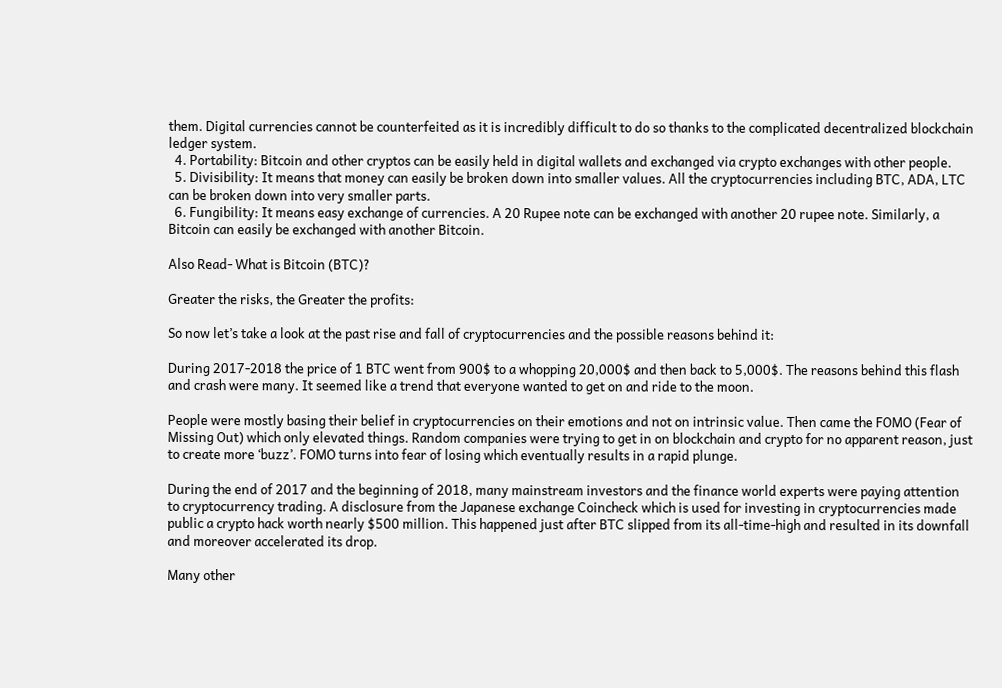them. Digital currencies cannot be counterfeited as it is incredibly difficult to do so thanks to the complicated decentralized blockchain ledger system.
  4. Portability: Bitcoin and other cryptos can be easily held in digital wallets and exchanged via crypto exchanges with other people.
  5. Divisibility: It means that money can easily be broken down into smaller values. All the cryptocurrencies including BTC, ADA, LTC can be broken down into very smaller parts.
  6. Fungibility: It means easy exchange of currencies. A 20 Rupee note can be exchanged with another 20 rupee note. Similarly, a Bitcoin can easily be exchanged with another Bitcoin.

Also Read- What is Bitcoin (BTC)?

Greater the risks, the Greater the profits:

So now let’s take a look at the past rise and fall of cryptocurrencies and the possible reasons behind it:

During 2017-2018 the price of 1 BTC went from 900$ to a whopping 20,000$ and then back to 5,000$. The reasons behind this flash and crash were many. It seemed like a trend that everyone wanted to get on and ride to the moon.

People were mostly basing their belief in cryptocurrencies on their emotions and not on intrinsic value. Then came the FOMO (Fear of Missing Out) which only elevated things. Random companies were trying to get in on blockchain and crypto for no apparent reason, just to create more ‘buzz’. FOMO turns into fear of losing which eventually results in a rapid plunge.

During the end of 2017 and the beginning of 2018, many mainstream investors and the finance world experts were paying attention to cryptocurrency trading. A disclosure from the Japanese exchange Coincheck which is used for investing in cryptocurrencies made public a crypto hack worth nearly $500 million. This happened just after BTC slipped from its all-time-high and resulted in its downfall and moreover accelerated its drop.

Many other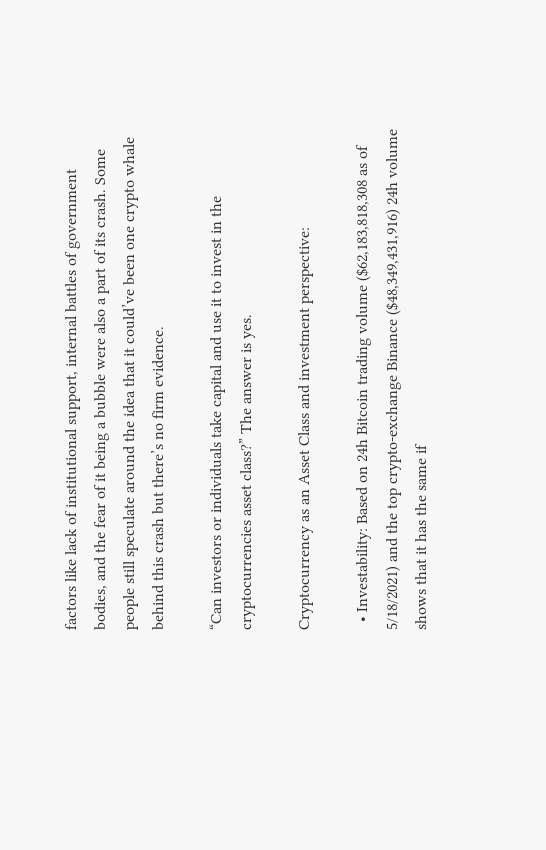factors like lack of institutional support, internal battles of government bodies, and the fear of it being a bubble were also a part of its crash. Some people still speculate around the idea that it could’ve been one crypto whale behind this crash but there’s no firm evidence.

“Can investors or individuals take capital and use it to invest in the cryptocurrencies asset class?” The answer is yes.

Cryptocurrency as an Asset Class and investment perspective:

  • Investability: Based on 24h Bitcoin trading volume ($62,183,818,308 as of 5/18/2021) and the top crypto-exchange Binance ($48,349,431,916) 24h volume shows that it has the same if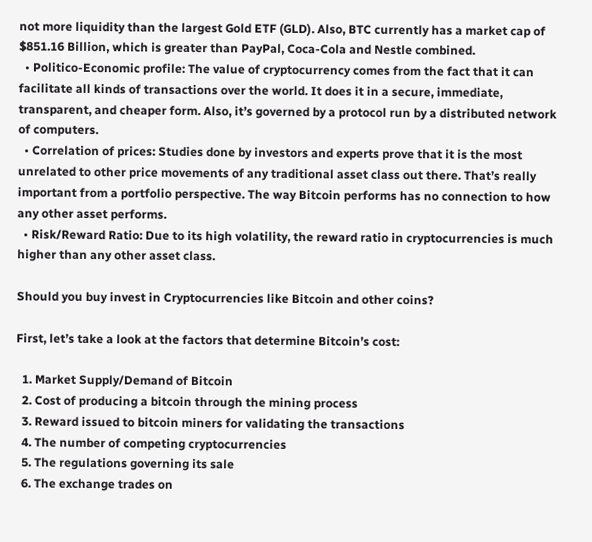not more liquidity than the largest Gold ETF (GLD). Also, BTC currently has a market cap of $851.16 Billion, which is greater than PayPal, Coca-Cola and Nestle combined.
  • Politico-Economic profile: The value of cryptocurrency comes from the fact that it can facilitate all kinds of transactions over the world. It does it in a secure, immediate, transparent, and cheaper form. Also, it’s governed by a protocol run by a distributed network of computers.
  • Correlation of prices: Studies done by investors and experts prove that it is the most unrelated to other price movements of any traditional asset class out there. That’s really important from a portfolio perspective. The way Bitcoin performs has no connection to how any other asset performs.
  • Risk/Reward Ratio: Due to its high volatility, the reward ratio in cryptocurrencies is much higher than any other asset class.

Should you buy invest in Cryptocurrencies like Bitcoin and other coins?

First, let’s take a look at the factors that determine Bitcoin’s cost:

  1. Market Supply/Demand of Bitcoin
  2. Cost of producing a bitcoin through the mining process
  3. Reward issued to bitcoin miners for validating the transactions
  4. The number of competing cryptocurrencies
  5. The regulations governing its sale
  6. The exchange trades on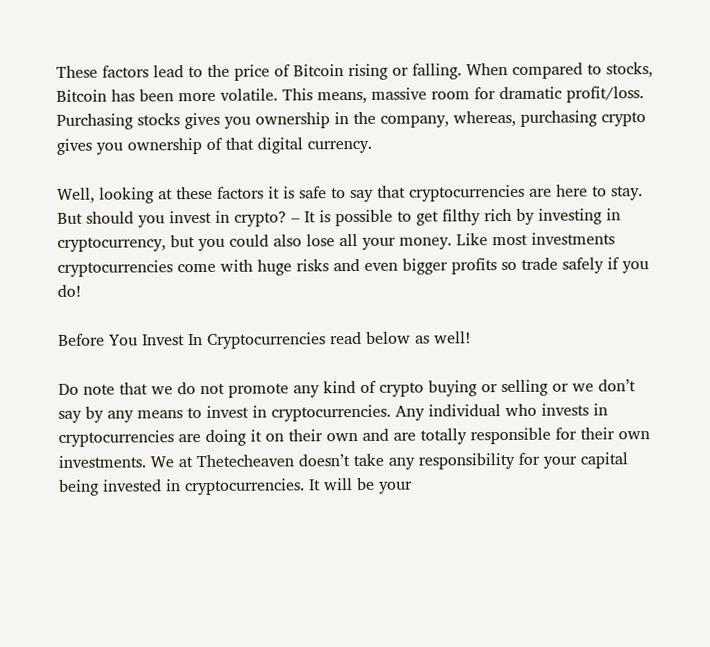These factors lead to the price of Bitcoin rising or falling. When compared to stocks, Bitcoin has been more volatile. This means, massive room for dramatic profit/loss. Purchasing stocks gives you ownership in the company, whereas, purchasing crypto gives you ownership of that digital currency.

Well, looking at these factors it is safe to say that cryptocurrencies are here to stay. But should you invest in crypto? – It is possible to get filthy rich by investing in cryptocurrency, but you could also lose all your money. Like most investments cryptocurrencies come with huge risks and even bigger profits so trade safely if you do!

Before You Invest In Cryptocurrencies read below as well!

Do note that we do not promote any kind of crypto buying or selling or we don’t say by any means to invest in cryptocurrencies. Any individual who invests in cryptocurrencies are doing it on their own and are totally responsible for their own investments. We at Thetecheaven doesn’t take any responsibility for your capital being invested in cryptocurrencies. It will be your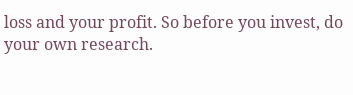loss and your profit. So before you invest, do your own research.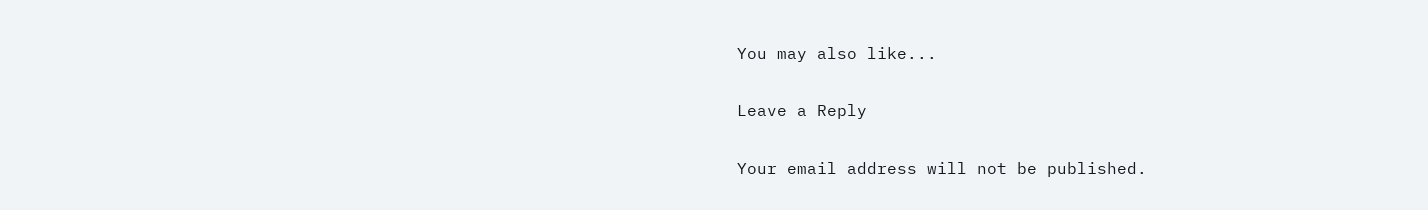You may also like...

Leave a Reply

Your email address will not be published.